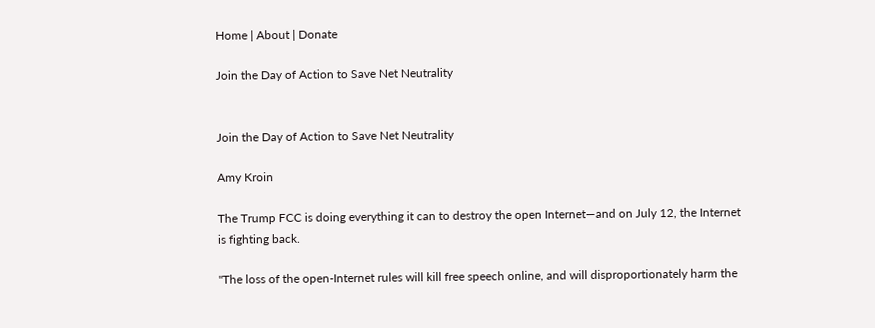Home | About | Donate

Join the Day of Action to Save Net Neutrality


Join the Day of Action to Save Net Neutrality

Amy Kroin

The Trump FCC is doing everything it can to destroy the open Internet—and on July 12, the Internet is fighting back.

"The loss of the open-Internet rules will kill free speech online, and will disproportionately harm the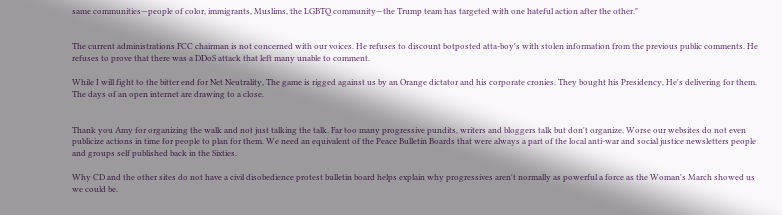same communities—people of color, immigrants, Muslims, the LGBTQ community—the Trump team has targeted with one hateful action after the other."


The current administrations FCC chairman is not concerned with our voices. He refuses to discount botposted atta-boy's with stolen information from the previous public comments. He refuses to prove that there was a DDoS attack that left many unable to comment.

While I will fight to the bitter end for Net Neutrality, The game is rigged against us by an Orange dictator and his corporate cronies. They bought his Presidency, He's delivering for them. The days of an open internet are drawing to a close.


Thank you Amy for organizing the walk and not just talking the talk. Far too many progressive pundits, writers and bloggers talk but don't organize. Worse our websites do not even publicize actions in time for people to plan for them. We need an equivalent of the Peace Bulletin Boards that were always a part of the local anti-war and social justice newsletters people and groups self published back in the Sixties.

Why CD and the other sites do not have a civil disobedience protest bulletin board helps explain why progressives aren't normally as powerful a force as the Woman's March showed us we could be.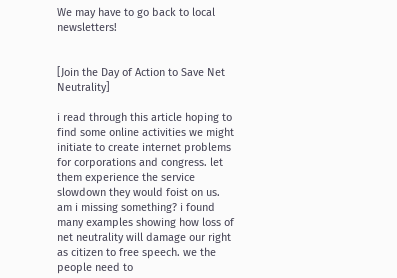We may have to go back to local newsletters!


[Join the Day of Action to Save Net Neutrality]

i read through this article hoping to find some online activities we might initiate to create internet problems for corporations and congress. let them experience the service slowdown they would foist on us. am i missing something? i found many examples showing how loss of net neutrality will damage our right as citizen to free speech. we the people need to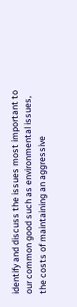identify and discuss the issues most important to our common good such as environmental issues, the costs of maintaining an aggressive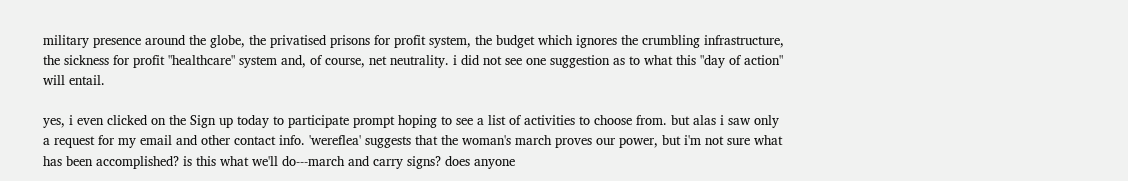military presence around the globe, the privatised prisons for profit system, the budget which ignores the crumbling infrastructure, the sickness for profit "healthcare" system and, of course, net neutrality. i did not see one suggestion as to what this "day of action" will entail.

yes, i even clicked on the Sign up today to participate prompt hoping to see a list of activities to choose from. but alas i saw only a request for my email and other contact info. 'wereflea' suggests that the woman's march proves our power, but i'm not sure what has been accomplished? is this what we'll do---march and carry signs? does anyone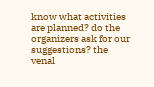know what activities are planned? do the organizers ask for our suggestions? the venal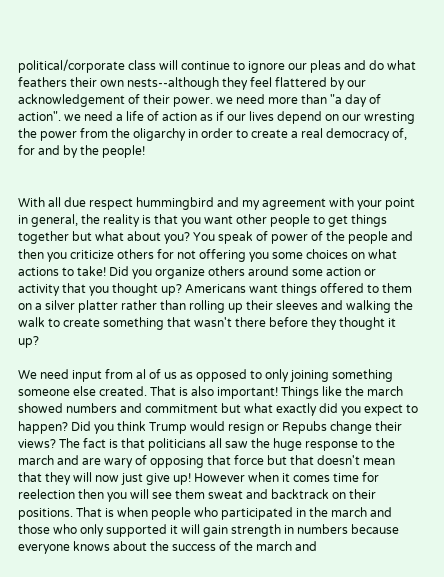political/corporate class will continue to ignore our pleas and do what feathers their own nests--although they feel flattered by our acknowledgement of their power. we need more than "a day of action". we need a life of action as if our lives depend on our wresting the power from the oligarchy in order to create a real democracy of, for and by the people!


With all due respect hummingbird and my agreement with your point in general, the reality is that you want other people to get things together but what about you? You speak of power of the people and then you criticize others for not offering you some choices on what actions to take! Did you organize others around some action or activity that you thought up? Americans want things offered to them on a silver platter rather than rolling up their sleeves and walking the walk to create something that wasn't there before they thought it up?

We need input from al of us as opposed to only joining something someone else created. That is also important! Things like the march showed numbers and commitment but what exactly did you expect to happen? Did you think Trump would resign or Repubs change their views? The fact is that politicians all saw the huge response to the march and are wary of opposing that force but that doesn't mean that they will now just give up! However when it comes time for reelection then you will see them sweat and backtrack on their positions. That is when people who participated in the march and those who only supported it will gain strength in numbers because everyone knows about the success of the march and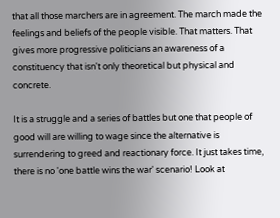that all those marchers are in agreement. The march made the feelings and beliefs of the people visible. That matters. That gives more progressive politicians an awareness of a constituency that isn't only theoretical but physical and concrete.

It is a struggle and a series of battles but one that people of good will are willing to wage since the alternative is surrendering to greed and reactionary force. It just takes time, there is no 'one battle wins the war' scenario! Look at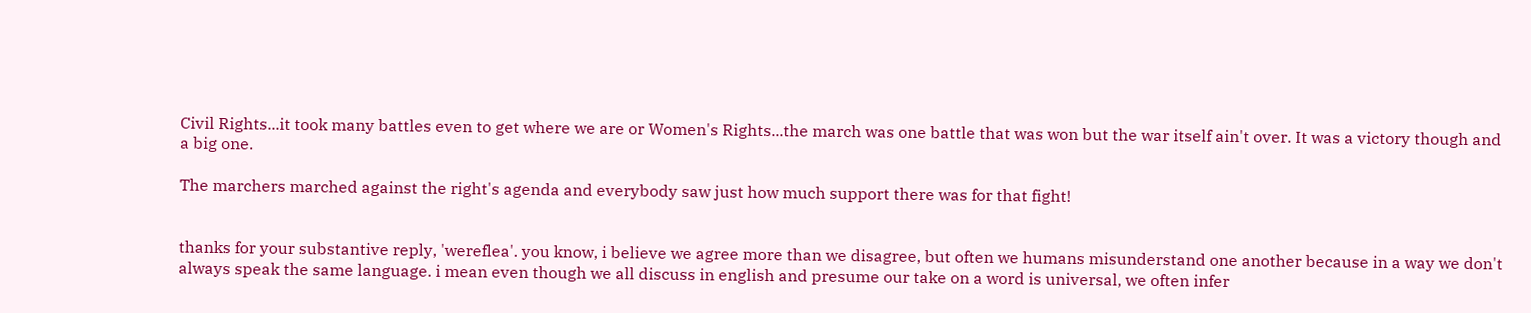Civil Rights...it took many battles even to get where we are or Women's Rights...the march was one battle that was won but the war itself ain't over. It was a victory though and a big one.

The marchers marched against the right's agenda and everybody saw just how much support there was for that fight!


thanks for your substantive reply, 'wereflea'. you know, i believe we agree more than we disagree, but often we humans misunderstand one another because in a way we don't always speak the same language. i mean even though we all discuss in english and presume our take on a word is universal, we often infer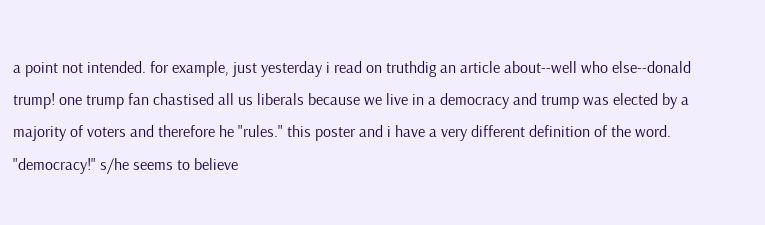a point not intended. for example, just yesterday i read on truthdig an article about--well who else--donald trump! one trump fan chastised all us liberals because we live in a democracy and trump was elected by a majority of voters and therefore he "rules." this poster and i have a very different definition of the word. "democracy!" s/he seems to believe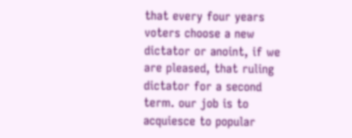that every four years voters choose a new dictator or anoint, if we are pleased, that ruling dictator for a second term. our job is to acquiesce to popular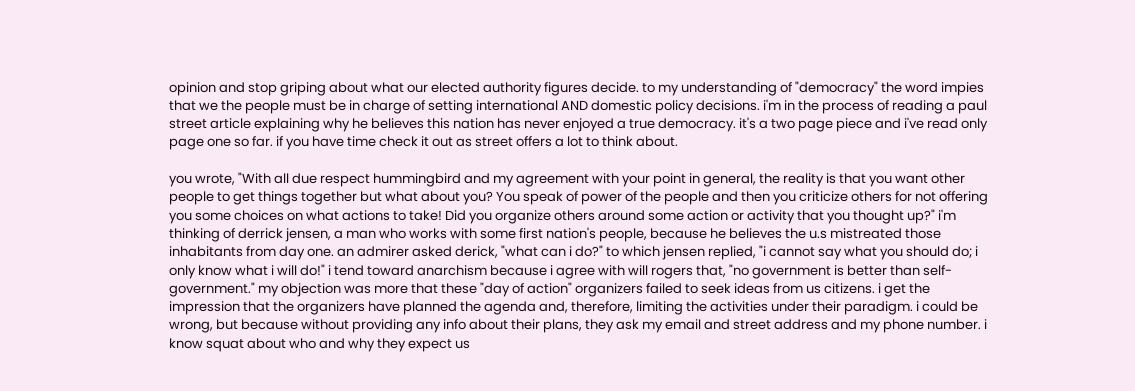opinion and stop griping about what our elected authority figures decide. to my understanding of "democracy" the word impies that we the people must be in charge of setting international AND domestic policy decisions. i'm in the process of reading a paul street article explaining why he believes this nation has never enjoyed a true democracy. it's a two page piece and i've read only page one so far. if you have time check it out as street offers a lot to think about.

you wrote, "With all due respect hummingbird and my agreement with your point in general, the reality is that you want other people to get things together but what about you? You speak of power of the people and then you criticize others for not offering you some choices on what actions to take! Did you organize others around some action or activity that you thought up?" i'm thinking of derrick jensen, a man who works with some first nation's people, because he believes the u.s mistreated those inhabitants from day one. an admirer asked derick, "what can i do?" to which jensen replied, "i cannot say what you should do; i only know what i will do!" i tend toward anarchism because i agree with will rogers that, "no government is better than self-government." my objection was more that these "day of action" organizers failed to seek ideas from us citizens. i get the impression that the organizers have planned the agenda and, therefore, limiting the activities under their paradigm. i could be wrong, but because without providing any info about their plans, they ask my email and street address and my phone number. i know squat about who and why they expect us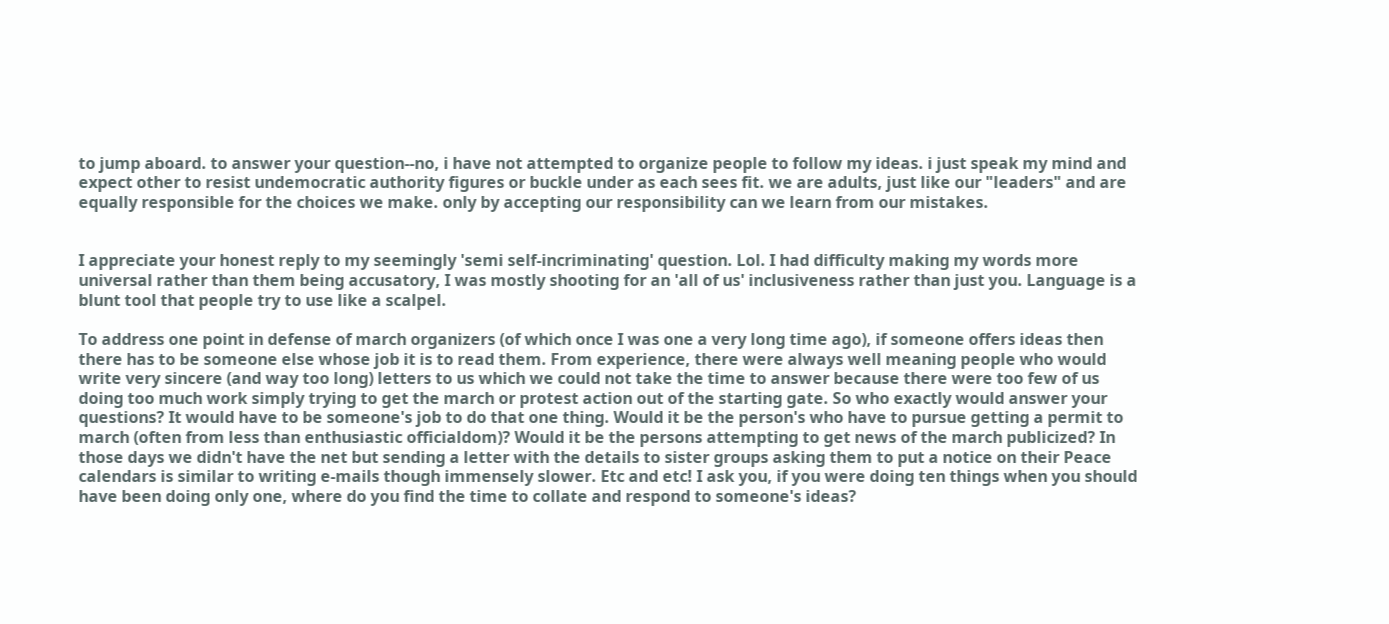to jump aboard. to answer your question--no, i have not attempted to organize people to follow my ideas. i just speak my mind and expect other to resist undemocratic authority figures or buckle under as each sees fit. we are adults, just like our "leaders" and are equally responsible for the choices we make. only by accepting our responsibility can we learn from our mistakes.


I appreciate your honest reply to my seemingly 'semi self-incriminating' question. Lol. I had difficulty making my words more universal rather than them being accusatory, I was mostly shooting for an 'all of us' inclusiveness rather than just you. Language is a blunt tool that people try to use like a scalpel.

To address one point in defense of march organizers (of which once I was one a very long time ago), if someone offers ideas then there has to be someone else whose job it is to read them. From experience, there were always well meaning people who would write very sincere (and way too long) letters to us which we could not take the time to answer because there were too few of us doing too much work simply trying to get the march or protest action out of the starting gate. So who exactly would answer your questions? It would have to be someone's job to do that one thing. Would it be the person's who have to pursue getting a permit to march (often from less than enthusiastic officialdom)? Would it be the persons attempting to get news of the march publicized? In those days we didn't have the net but sending a letter with the details to sister groups asking them to put a notice on their Peace calendars is similar to writing e-mails though immensely slower. Etc and etc! I ask you, if you were doing ten things when you should have been doing only one, where do you find the time to collate and respond to someone's ideas?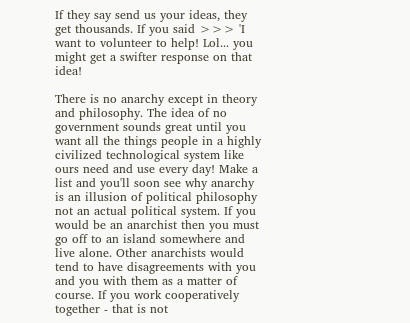If they say send us your ideas, they get thousands. If you said >>> 'I want to volunteer to help! Lol... you might get a swifter response on that idea!

There is no anarchy except in theory and philosophy. The idea of no government sounds great until you want all the things people in a highly civilized technological system like ours need and use every day! Make a list and you'll soon see why anarchy is an illusion of political philosophy not an actual political system. If you would be an anarchist then you must go off to an island somewhere and live alone. Other anarchists would tend to have disagreements with you and you with them as a matter of course. If you work cooperatively together - that is not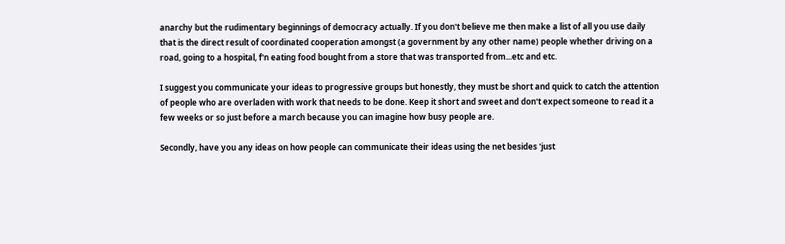anarchy but the rudimentary beginnings of democracy actually. If you don't believe me then make a list of all you use daily that is the direct result of coordinated cooperation amongst (a government by any other name) people whether driving on a road, going to a hospital, f'n eating food bought from a store that was transported from...etc and etc.

I suggest you communicate your ideas to progressive groups but honestly, they must be short and quick to catch the attention of people who are overladen with work that needs to be done. Keep it short and sweet and don't expect someone to read it a few weeks or so just before a march because you can imagine how busy people are.

Secondly, have you any ideas on how people can communicate their ideas using the net besides 'just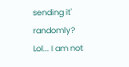sending it' randomly? Lol... I am not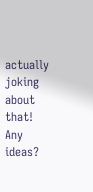actually joking about that! Any ideas?